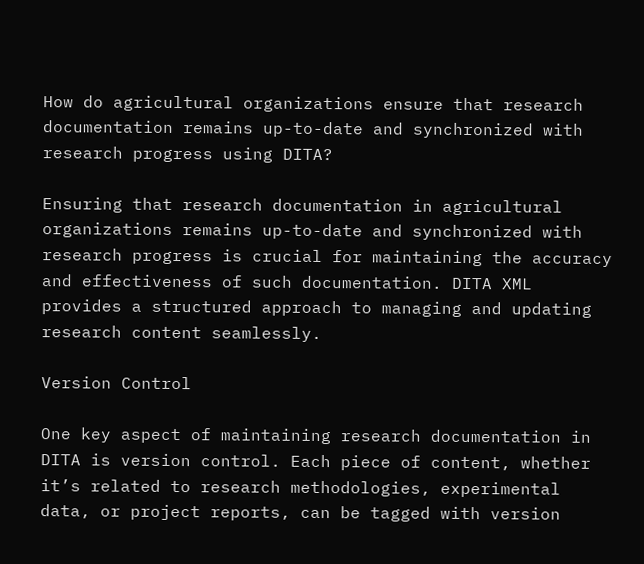How do agricultural organizations ensure that research documentation remains up-to-date and synchronized with research progress using DITA?

Ensuring that research documentation in agricultural organizations remains up-to-date and synchronized with research progress is crucial for maintaining the accuracy and effectiveness of such documentation. DITA XML provides a structured approach to managing and updating research content seamlessly.

Version Control

One key aspect of maintaining research documentation in DITA is version control. Each piece of content, whether it’s related to research methodologies, experimental data, or project reports, can be tagged with version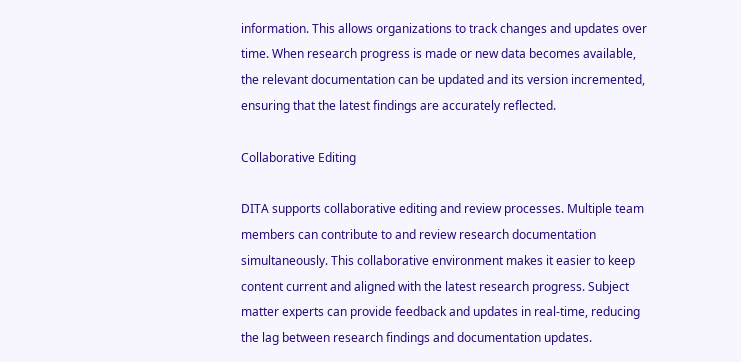information. This allows organizations to track changes and updates over time. When research progress is made or new data becomes available, the relevant documentation can be updated and its version incremented, ensuring that the latest findings are accurately reflected.

Collaborative Editing

DITA supports collaborative editing and review processes. Multiple team members can contribute to and review research documentation simultaneously. This collaborative environment makes it easier to keep content current and aligned with the latest research progress. Subject matter experts can provide feedback and updates in real-time, reducing the lag between research findings and documentation updates.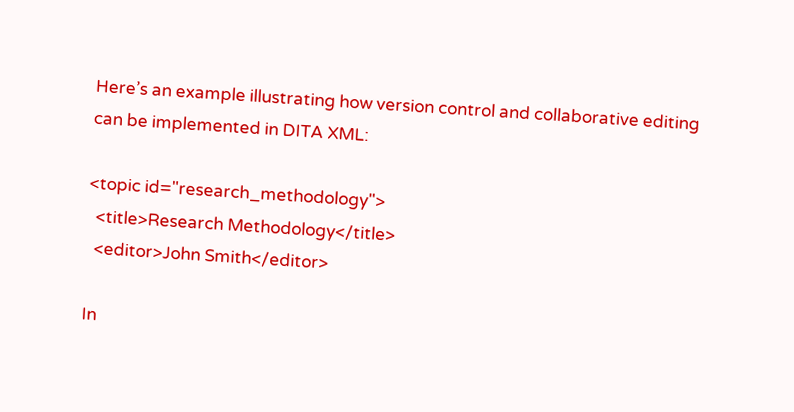Here’s an example illustrating how version control and collaborative editing can be implemented in DITA XML:

<topic id="research_methodology">
  <title>Research Methodology</title>
  <editor>John Smith</editor>

In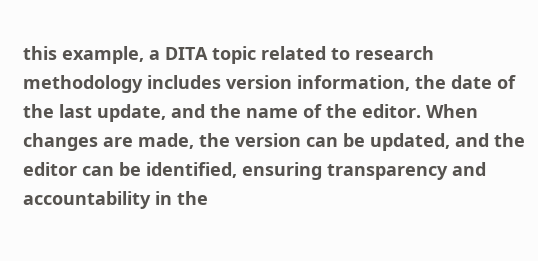this example, a DITA topic related to research methodology includes version information, the date of the last update, and the name of the editor. When changes are made, the version can be updated, and the editor can be identified, ensuring transparency and accountability in the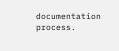documentation process.